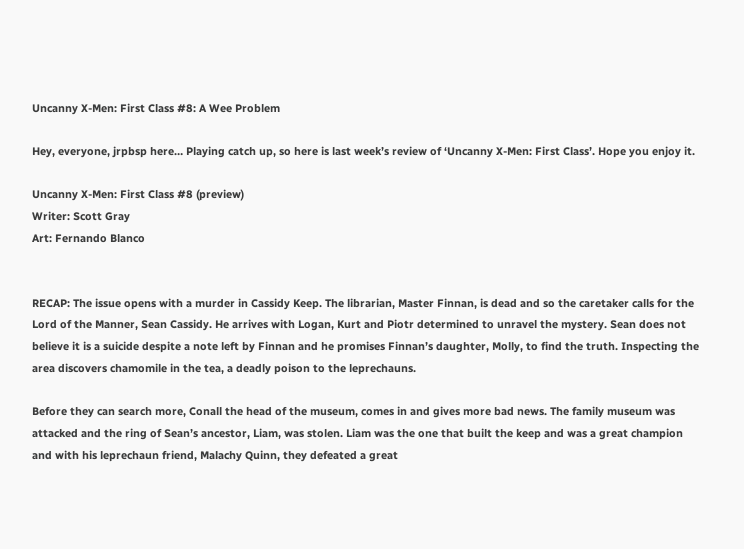Uncanny X-Men: First Class #8: A Wee Problem

Hey, everyone, jrpbsp here… Playing catch up, so here is last week’s review of ‘Uncanny X-Men: First Class’. Hope you enjoy it.

Uncanny X-Men: First Class #8 (preview)
Writer: Scott Gray
Art: Fernando Blanco


RECAP: The issue opens with a murder in Cassidy Keep. The librarian, Master Finnan, is dead and so the caretaker calls for the Lord of the Manner, Sean Cassidy. He arrives with Logan, Kurt and Piotr determined to unravel the mystery. Sean does not believe it is a suicide despite a note left by Finnan and he promises Finnan’s daughter, Molly, to find the truth. Inspecting the area discovers chamomile in the tea, a deadly poison to the leprechauns.

Before they can search more, Conall the head of the museum, comes in and gives more bad news. The family museum was attacked and the ring of Sean’s ancestor, Liam, was stolen. Liam was the one that built the keep and was a great champion and with his leprechaun friend, Malachy Quinn, they defeated a great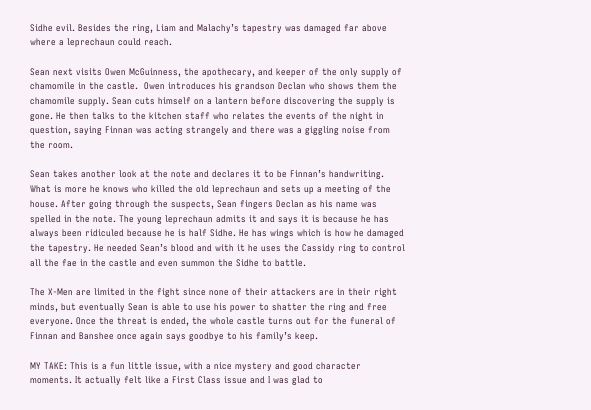Sidhe evil. Besides the ring, Liam and Malachy’s tapestry was damaged far above where a leprechaun could reach.

Sean next visits Owen McGuinness, the apothecary, and keeper of the only supply of chamomile in the castle.  Owen introduces his grandson Declan who shows them the chamomile supply. Sean cuts himself on a lantern before discovering the supply is gone. He then talks to the kitchen staff who relates the events of the night in question, saying Finnan was acting strangely and there was a giggling noise from the room.

Sean takes another look at the note and declares it to be Finnan’s handwriting. What is more he knows who killed the old leprechaun and sets up a meeting of the house. After going through the suspects, Sean fingers Declan as his name was spelled in the note. The young leprechaun admits it and says it is because he has always been ridiculed because he is half Sidhe. He has wings which is how he damaged the tapestry. He needed Sean’s blood and with it he uses the Cassidy ring to control all the fae in the castle and even summon the Sidhe to battle.

The X-Men are limited in the fight since none of their attackers are in their right minds, but eventually Sean is able to use his power to shatter the ring and free everyone. Once the threat is ended, the whole castle turns out for the funeral of Finnan and Banshee once again says goodbye to his family’s keep.

MY TAKE: This is a fun little issue, with a nice mystery and good character moments. It actually felt like a First Class issue and I was glad to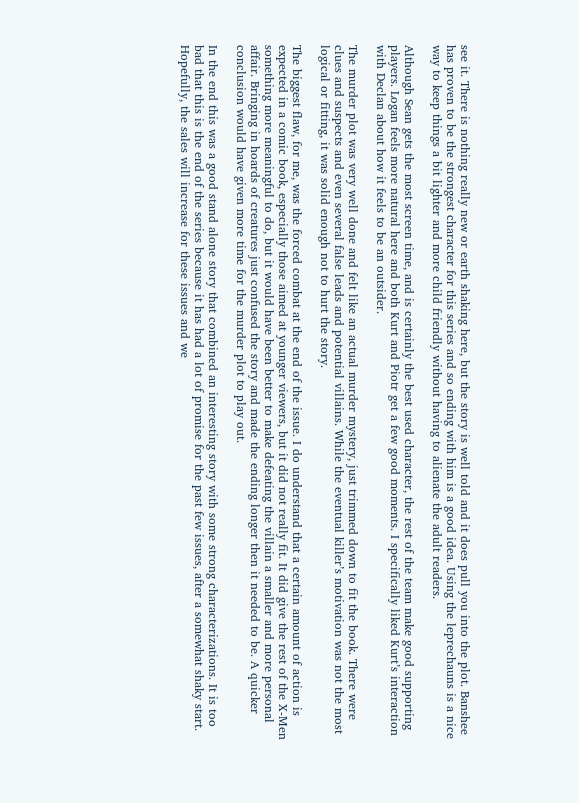see it. There is nothing really new or earth shaking here, but the story is well told and it does pull you into the plot. Banshee has proven to be the strongest character for this series and so ending with him is a good idea. Using the leprechauns is a nice way to keep things a bit lighter and more child friendly without having to alienate the adult readers.

Although Sean gets the most screen time, and is certainly the best used character, the rest of the team make good supporting players. Logan feels more natural here and both Kurt and Piotr get a few good moments. I specifically liked Kurt’s interaction with Declan about how it feels to be an outsider.

The murder plot was very well done and felt like an actual murder mystery, just trimmed down to fit the book. There were clues and suspects and even several false leads and potential villains. While the eventual killer’s motivation was not the most logical or fitting, it was solid enough not to hurt the story.

The biggest flaw, for me, was the forced combat at the end of the issue. I do understand that a certain amount of action is expected in a comic book, especially those aimed at younger viewers, but it did not really fit. It did give the rest of the X-Men something more meaningful to do, but it would have been better to make defeating the villain a smaller and more personal affair. Bringing in hoards of creatures just confused the story and made the ending longer then it needed to be. A quicker conclusion would have given more time for the murder plot to play out.

In the end this was a good stand alone story that combined an interesting story with some strong characterizations. It is too bad that this is the end of the series because it has had a lot of promise for the past few issues, after a somewhat shaky start. Hopefully, the sales will increase for these issues and we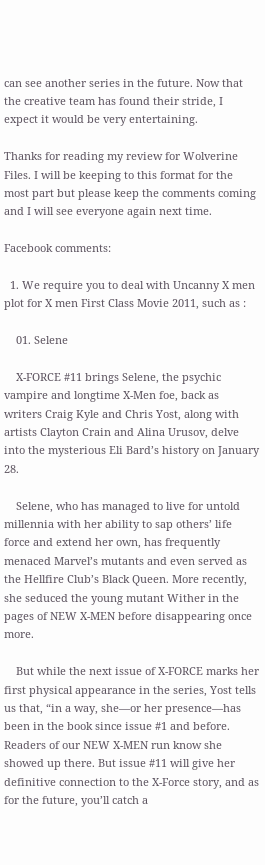can see another series in the future. Now that the creative team has found their stride, I expect it would be very entertaining.

Thanks for reading my review for Wolverine Files. I will be keeping to this format for the most part but please keep the comments coming and I will see everyone again next time.

Facebook comments:

  1. We require you to deal with Uncanny X men plot for X men First Class Movie 2011, such as :

    01. Selene

    X-FORCE #11 brings Selene, the psychic vampire and longtime X-Men foe, back as writers Craig Kyle and Chris Yost, along with artists Clayton Crain and Alina Urusov, delve into the mysterious Eli Bard’s history on January 28.

    Selene, who has managed to live for untold millennia with her ability to sap others’ life force and extend her own, has frequently menaced Marvel’s mutants and even served as the Hellfire Club’s Black Queen. More recently, she seduced the young mutant Wither in the pages of NEW X-MEN before disappearing once more.

    But while the next issue of X-FORCE marks her first physical appearance in the series, Yost tells us that, “in a way, she—or her presence—has been in the book since issue #1 and before. Readers of our NEW X-MEN run know she showed up there. But issue #11 will give her definitive connection to the X-Force story, and as for the future, you’ll catch a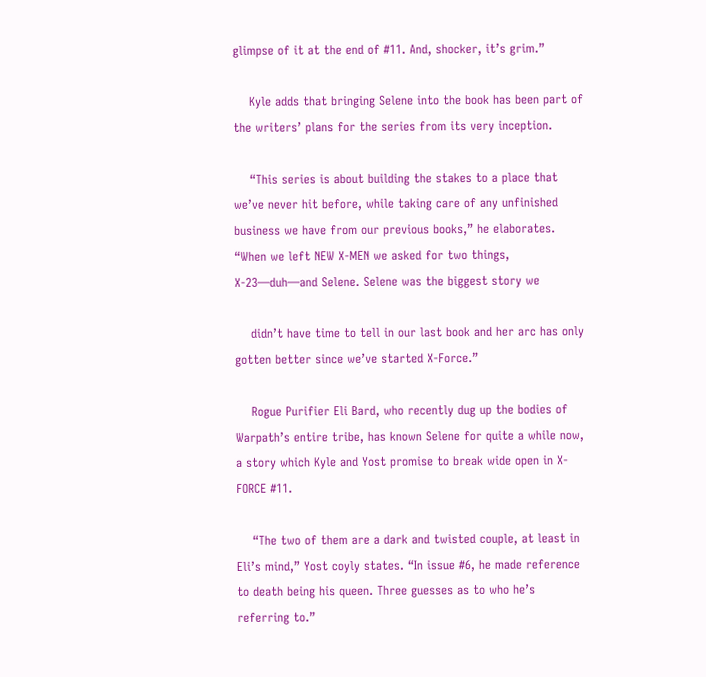glimpse of it at the end of #11. And, shocker, it’s grim.”

    Kyle adds that bringing Selene into the book has been part of the writers’ plans for the series from its very inception.

    “This series is about building the stakes to a place that we’ve never hit before, while taking care of any unfinished business we have from our previous books,” he elaborates. “When we left NEW X-MEN we asked for two things, X-23—duh—and Selene. Selene was the biggest story we

    didn’t have time to tell in our last book and her arc has only gotten better since we’ve started X-Force.”

    Rogue Purifier Eli Bard, who recently dug up the bodies of Warpath’s entire tribe, has known Selene for quite a while now, a story which Kyle and Yost promise to break wide open in X-FORCE #11.

    “The two of them are a dark and twisted couple, at least in Eli’s mind,” Yost coyly states. “In issue #6, he made reference to death being his queen. Three guesses as to who he’s referring to.”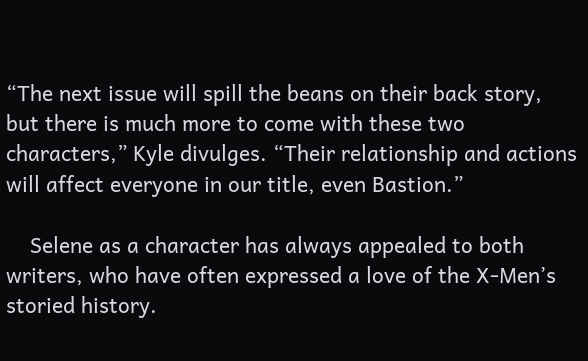“The next issue will spill the beans on their back story, but there is much more to come with these two characters,” Kyle divulges. “Their relationship and actions will affect everyone in our title, even Bastion.”

    Selene as a character has always appealed to both writers, who have often expressed a love of the X-Men’s storied history.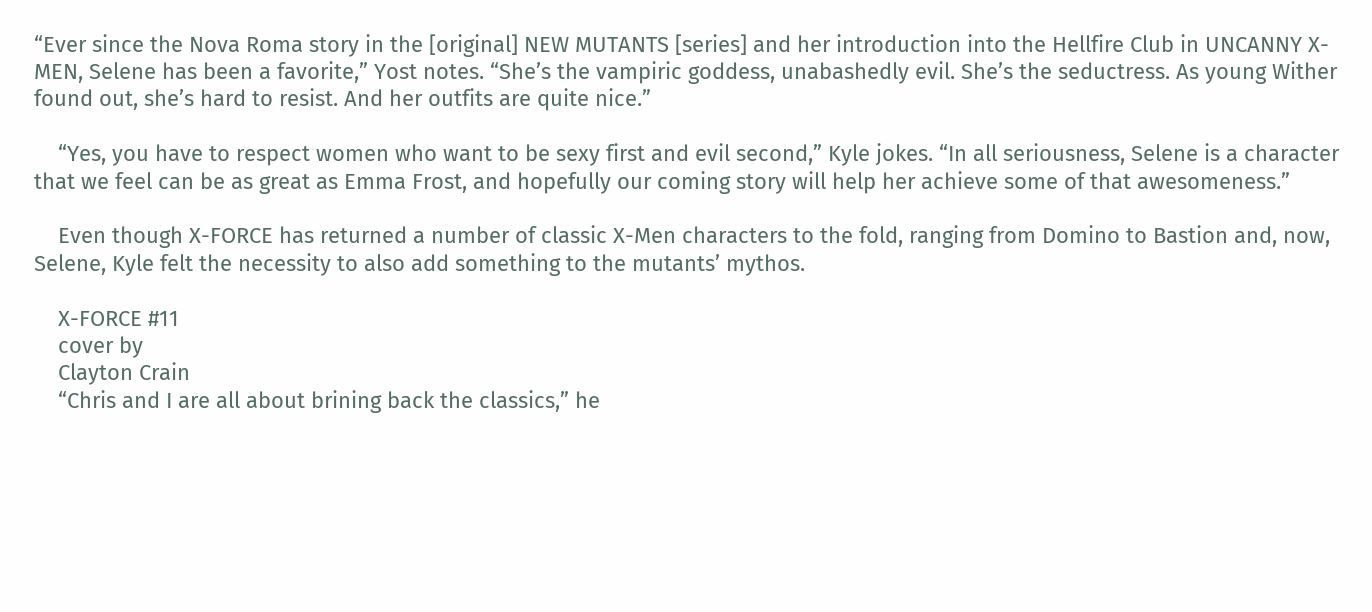“Ever since the Nova Roma story in the [original] NEW MUTANTS [series] and her introduction into the Hellfire Club in UNCANNY X-MEN, Selene has been a favorite,” Yost notes. “She’s the vampiric goddess, unabashedly evil. She’s the seductress. As young Wither found out, she’s hard to resist. And her outfits are quite nice.”

    “Yes, you have to respect women who want to be sexy first and evil second,” Kyle jokes. “In all seriousness, Selene is a character that we feel can be as great as Emma Frost, and hopefully our coming story will help her achieve some of that awesomeness.”

    Even though X-FORCE has returned a number of classic X-Men characters to the fold, ranging from Domino to Bastion and, now, Selene, Kyle felt the necessity to also add something to the mutants’ mythos.

    X-FORCE #11
    cover by
    Clayton Crain
    “Chris and I are all about brining back the classics,” he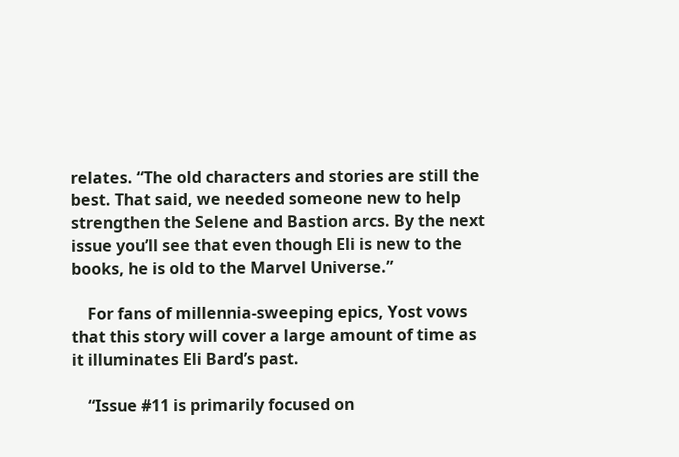relates. “The old characters and stories are still the best. That said, we needed someone new to help strengthen the Selene and Bastion arcs. By the next issue you’ll see that even though Eli is new to the books, he is old to the Marvel Universe.”

    For fans of millennia-sweeping epics, Yost vows that this story will cover a large amount of time as it illuminates Eli Bard’s past.

    “Issue #11 is primarily focused on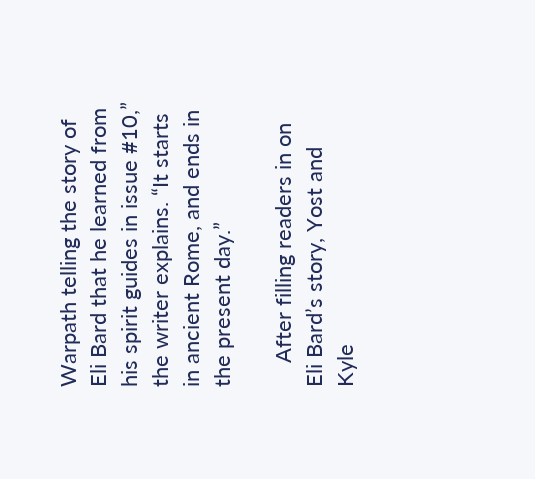Warpath telling the story of Eli Bard that he learned from his spirit guides in issue #10,” the writer explains. “It starts in ancient Rome, and ends in the present day.”

    After filling readers in on Eli Bard’s story, Yost and Kyle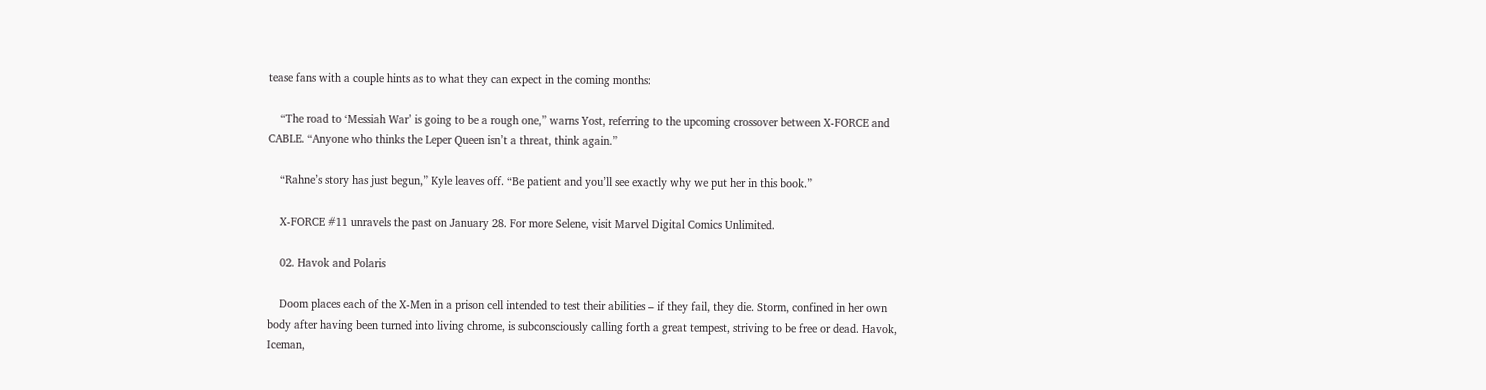tease fans with a couple hints as to what they can expect in the coming months:

    “The road to ‘Messiah War’ is going to be a rough one,” warns Yost, referring to the upcoming crossover between X-FORCE and CABLE. “Anyone who thinks the Leper Queen isn’t a threat, think again.”

    “Rahne’s story has just begun,” Kyle leaves off. “Be patient and you’ll see exactly why we put her in this book.”

    X-FORCE #11 unravels the past on January 28. For more Selene, visit Marvel Digital Comics Unlimited.

    02. Havok and Polaris

    Doom places each of the X-Men in a prison cell intended to test their abilities – if they fail, they die. Storm, confined in her own body after having been turned into living chrome, is subconsciously calling forth a great tempest, striving to be free or dead. Havok, Iceman,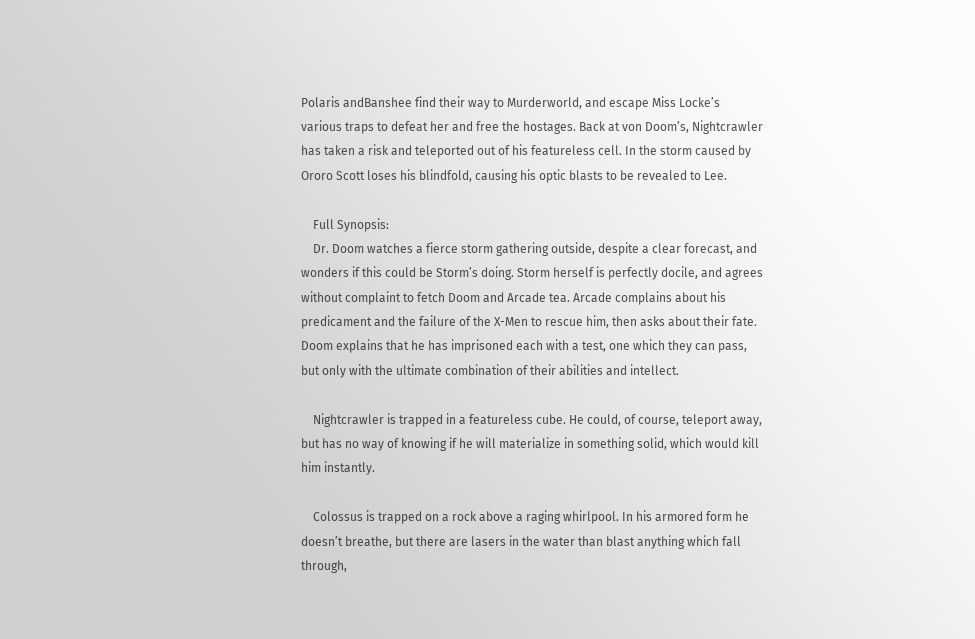Polaris andBanshee find their way to Murderworld, and escape Miss Locke’s various traps to defeat her and free the hostages. Back at von Doom’s, Nightcrawler has taken a risk and teleported out of his featureless cell. In the storm caused by Ororo Scott loses his blindfold, causing his optic blasts to be revealed to Lee.

    Full Synopsis:
    Dr. Doom watches a fierce storm gathering outside, despite a clear forecast, and wonders if this could be Storm’s doing. Storm herself is perfectly docile, and agrees without complaint to fetch Doom and Arcade tea. Arcade complains about his predicament and the failure of the X-Men to rescue him, then asks about their fate. Doom explains that he has imprisoned each with a test, one which they can pass, but only with the ultimate combination of their abilities and intellect.

    Nightcrawler is trapped in a featureless cube. He could, of course, teleport away, but has no way of knowing if he will materialize in something solid, which would kill him instantly.

    Colossus is trapped on a rock above a raging whirlpool. In his armored form he doesn’t breathe, but there are lasers in the water than blast anything which fall through,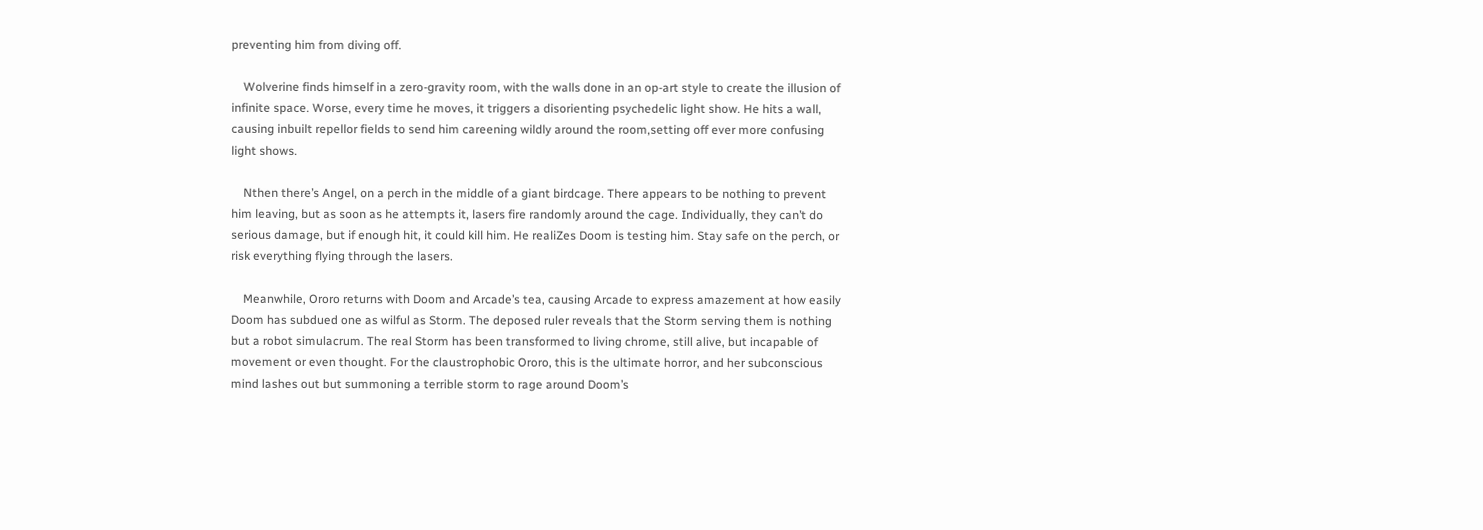preventing him from diving off.

    Wolverine finds himself in a zero-gravity room, with the walls done in an op-art style to create the illusion of infinite space. Worse, every time he moves, it triggers a disorienting psychedelic light show. He hits a wall, causing inbuilt repellor fields to send him careening wildly around the room,setting off ever more confusing light shows.

    Nthen there’s Angel, on a perch in the middle of a giant birdcage. There appears to be nothing to prevent him leaving, but as soon as he attempts it, lasers fire randomly around the cage. Individually, they can’t do serious damage, but if enough hit, it could kill him. He realiZes Doom is testing him. Stay safe on the perch, or risk everything flying through the lasers.

    Meanwhile, Ororo returns with Doom and Arcade’s tea, causing Arcade to express amazement at how easily Doom has subdued one as wilful as Storm. The deposed ruler reveals that the Storm serving them is nothing but a robot simulacrum. The real Storm has been transformed to living chrome, still alive, but incapable of movement or even thought. For the claustrophobic Ororo, this is the ultimate horror, and her subconscious mind lashes out but summoning a terrible storm to rage around Doom’s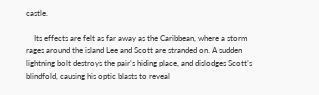castle.

    Its effects are felt as far away as the Caribbean, where a storm rages around the island Lee and Scott are stranded on. A sudden lightning bolt destroys the pair’s hiding place, and dislodges Scott’s blindfold, causing his optic blasts to reveal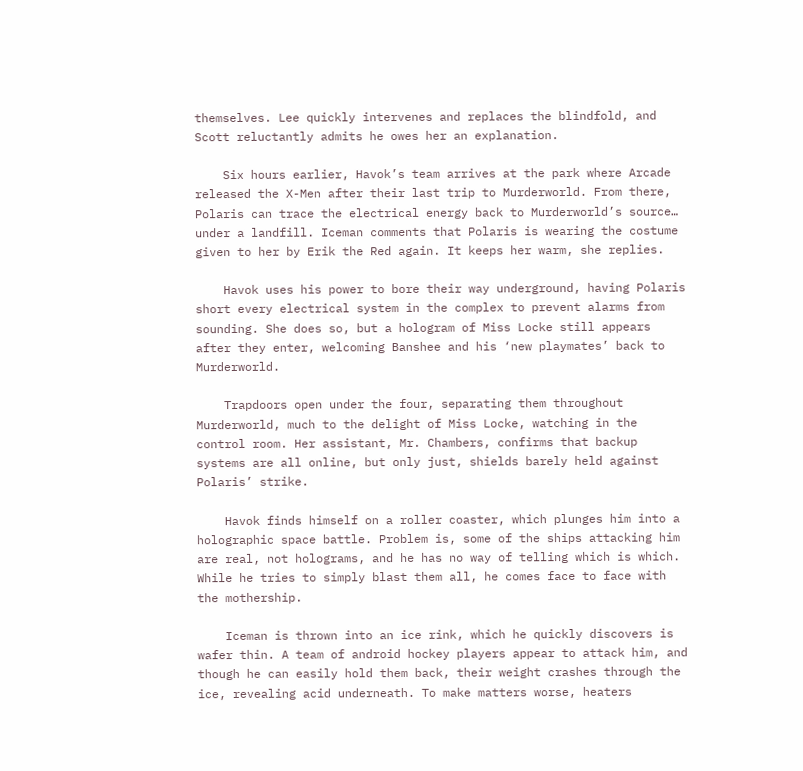themselves. Lee quickly intervenes and replaces the blindfold, and Scott reluctantly admits he owes her an explanation.

    Six hours earlier, Havok’s team arrives at the park where Arcade released the X-Men after their last trip to Murderworld. From there, Polaris can trace the electrical energy back to Murderworld’s source… under a landfill. Iceman comments that Polaris is wearing the costume given to her by Erik the Red again. It keeps her warm, she replies.

    Havok uses his power to bore their way underground, having Polaris short every electrical system in the complex to prevent alarms from sounding. She does so, but a hologram of Miss Locke still appears after they enter, welcoming Banshee and his ‘new playmates’ back to Murderworld.

    Trapdoors open under the four, separating them throughout Murderworld, much to the delight of Miss Locke, watching in the control room. Her assistant, Mr. Chambers, confirms that backup systems are all online, but only just, shields barely held against Polaris’ strike.

    Havok finds himself on a roller coaster, which plunges him into a holographic space battle. Problem is, some of the ships attacking him are real, not holograms, and he has no way of telling which is which. While he tries to simply blast them all, he comes face to face with the mothership.

    Iceman is thrown into an ice rink, which he quickly discovers is wafer thin. A team of android hockey players appear to attack him, and though he can easily hold them back, their weight crashes through the ice, revealing acid underneath. To make matters worse, heaters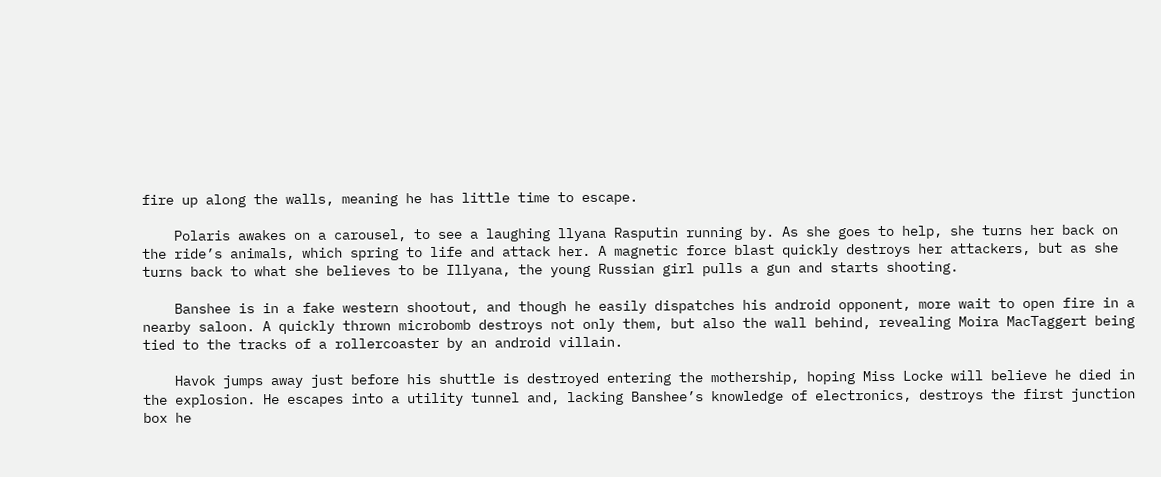fire up along the walls, meaning he has little time to escape.

    Polaris awakes on a carousel, to see a laughing llyana Rasputin running by. As she goes to help, she turns her back on the ride’s animals, which spring to life and attack her. A magnetic force blast quickly destroys her attackers, but as she turns back to what she believes to be Illyana, the young Russian girl pulls a gun and starts shooting.

    Banshee is in a fake western shootout, and though he easily dispatches his android opponent, more wait to open fire in a nearby saloon. A quickly thrown microbomb destroys not only them, but also the wall behind, revealing Moira MacTaggert being tied to the tracks of a rollercoaster by an android villain.

    Havok jumps away just before his shuttle is destroyed entering the mothership, hoping Miss Locke will believe he died in the explosion. He escapes into a utility tunnel and, lacking Banshee’s knowledge of electronics, destroys the first junction box he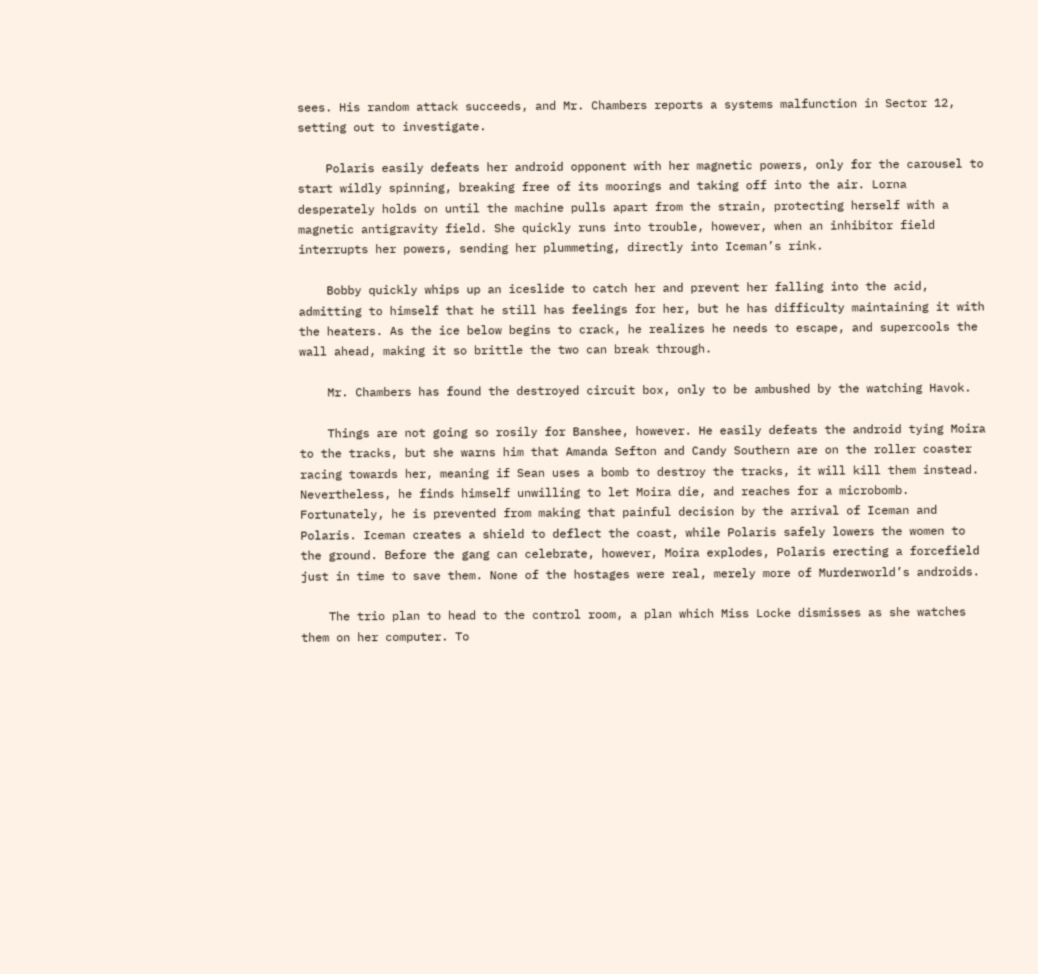sees. His random attack succeeds, and Mr. Chambers reports a systems malfunction in Sector 12, setting out to investigate.

    Polaris easily defeats her android opponent with her magnetic powers, only for the carousel to start wildly spinning, breaking free of its moorings and taking off into the air. Lorna desperately holds on until the machine pulls apart from the strain, protecting herself with a magnetic antigravity field. She quickly runs into trouble, however, when an inhibitor field interrupts her powers, sending her plummeting, directly into Iceman’s rink.

    Bobby quickly whips up an iceslide to catch her and prevent her falling into the acid, admitting to himself that he still has feelings for her, but he has difficulty maintaining it with the heaters. As the ice below begins to crack, he realizes he needs to escape, and supercools the wall ahead, making it so brittle the two can break through.

    Mr. Chambers has found the destroyed circuit box, only to be ambushed by the watching Havok.

    Things are not going so rosily for Banshee, however. He easily defeats the android tying Moira to the tracks, but she warns him that Amanda Sefton and Candy Southern are on the roller coaster racing towards her, meaning if Sean uses a bomb to destroy the tracks, it will kill them instead. Nevertheless, he finds himself unwilling to let Moira die, and reaches for a microbomb. Fortunately, he is prevented from making that painful decision by the arrival of Iceman and Polaris. Iceman creates a shield to deflect the coast, while Polaris safely lowers the women to the ground. Before the gang can celebrate, however, Moira explodes, Polaris erecting a forcefield just in time to save them. None of the hostages were real, merely more of Murderworld’s androids.

    The trio plan to head to the control room, a plan which Miss Locke dismisses as she watches them on her computer. To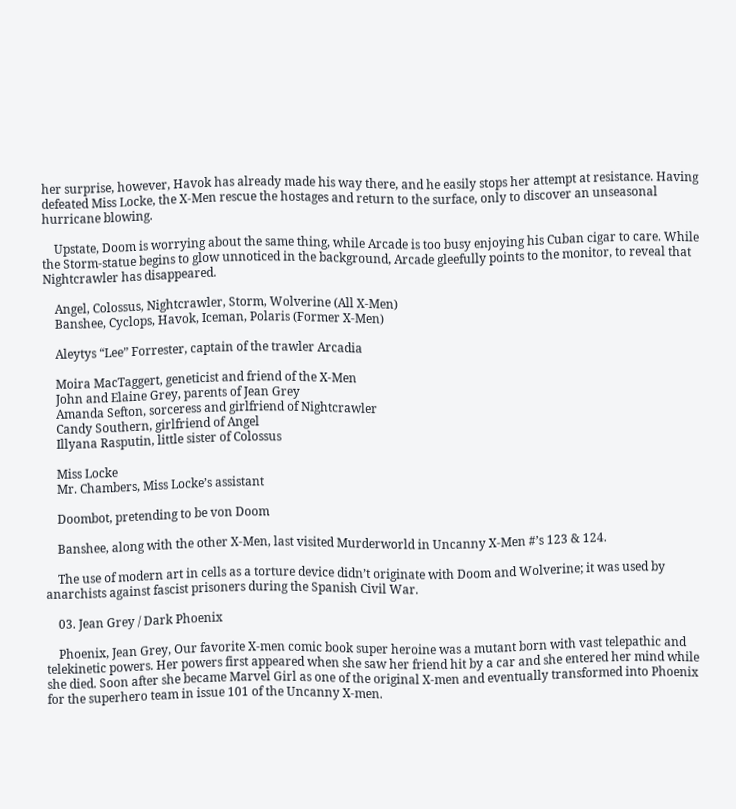her surprise, however, Havok has already made his way there, and he easily stops her attempt at resistance. Having defeated Miss Locke, the X-Men rescue the hostages and return to the surface, only to discover an unseasonal hurricane blowing.

    Upstate, Doom is worrying about the same thing, while Arcade is too busy enjoying his Cuban cigar to care. While the Storm-statue begins to glow unnoticed in the background, Arcade gleefully points to the monitor, to reveal that Nightcrawler has disappeared.

    Angel, Colossus, Nightcrawler, Storm, Wolverine (All X-Men)
    Banshee, Cyclops, Havok, Iceman, Polaris (Former X-Men)

    Aleytys “Lee” Forrester, captain of the trawler Arcadia

    Moira MacTaggert, geneticist and friend of the X-Men
    John and Elaine Grey, parents of Jean Grey
    Amanda Sefton, sorceress and girlfriend of Nightcrawler
    Candy Southern, girlfriend of Angel
    Illyana Rasputin, little sister of Colossus

    Miss Locke
    Mr. Chambers, Miss Locke’s assistant

    Doombot, pretending to be von Doom

    Banshee, along with the other X-Men, last visited Murderworld in Uncanny X-Men #’s 123 & 124.

    The use of modern art in cells as a torture device didn’t originate with Doom and Wolverine; it was used by anarchists against fascist prisoners during the Spanish Civil War.

    03. Jean Grey / Dark Phoenix

    Phoenix, Jean Grey, Our favorite X-men comic book super heroine was a mutant born with vast telepathic and telekinetic powers. Her powers first appeared when she saw her friend hit by a car and she entered her mind while she died. Soon after she became Marvel Girl as one of the original X-men and eventually transformed into Phoenix for the superhero team in issue 101 of the Uncanny X-men.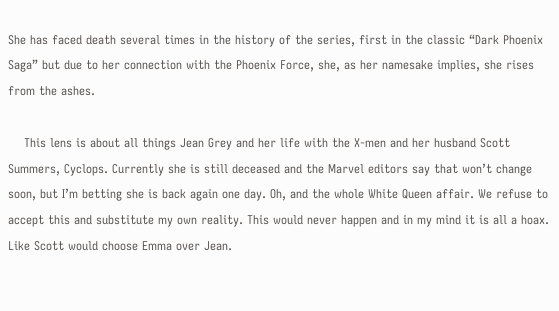She has faced death several times in the history of the series, first in the classic “Dark Phoenix Saga” but due to her connection with the Phoenix Force, she, as her namesake implies, she rises from the ashes.

    This lens is about all things Jean Grey and her life with the X-men and her husband Scott Summers, Cyclops. Currently she is still deceased and the Marvel editors say that won’t change soon, but I’m betting she is back again one day. Oh, and the whole White Queen affair. We refuse to accept this and substitute my own reality. This would never happen and in my mind it is all a hoax. Like Scott would choose Emma over Jean.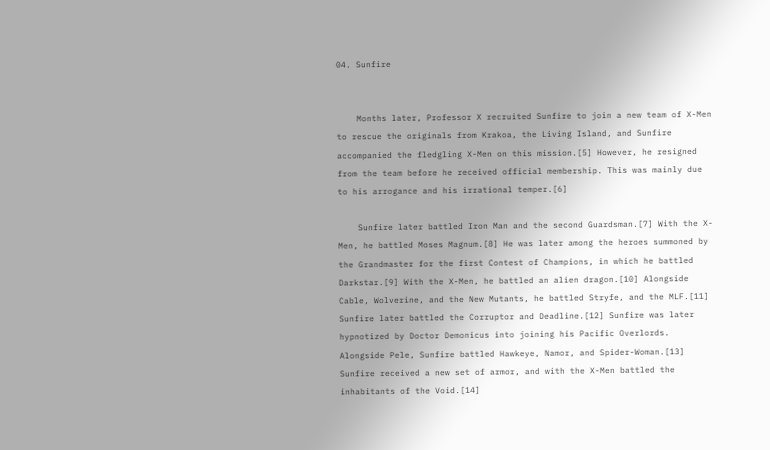04. Sunfire


    Months later, Professor X recruited Sunfire to join a new team of X-Men to rescue the originals from Krakoa, the Living Island, and Sunfire accompanied the fledgling X-Men on this mission.[5] However, he resigned from the team before he received official membership. This was mainly due to his arrogance and his irrational temper.[6]

    Sunfire later battled Iron Man and the second Guardsman.[7] With the X-Men, he battled Moses Magnum.[8] He was later among the heroes summoned by the Grandmaster for the first Contest of Champions, in which he battled Darkstar.[9] With the X-Men, he battled an alien dragon.[10] Alongside Cable, Wolverine, and the New Mutants, he battled Stryfe, and the MLF.[11] Sunfire later battled the Corruptor and Deadline.[12] Sunfire was later hypnotized by Doctor Demonicus into joining his Pacific Overlords. Alongside Pele, Sunfire battled Hawkeye, Namor, and Spider-Woman.[13] Sunfire received a new set of armor, and with the X-Men battled the inhabitants of the Void.[14]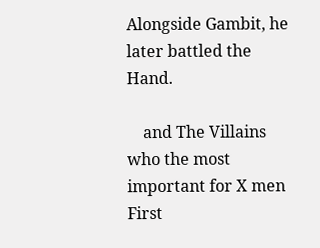Alongside Gambit, he later battled the Hand.

    and The Villains who the most important for X men First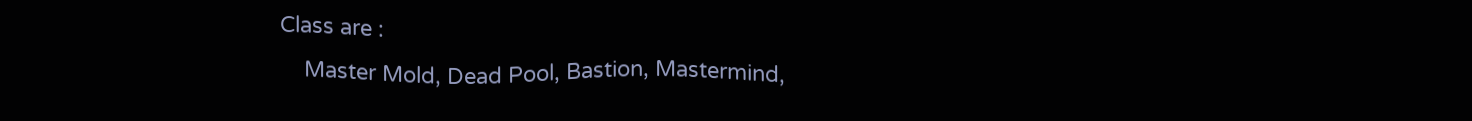Class are :
    Master Mold, Dead Pool, Bastion, Mastermind,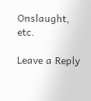Onslaught, etc.

Leave a Reply